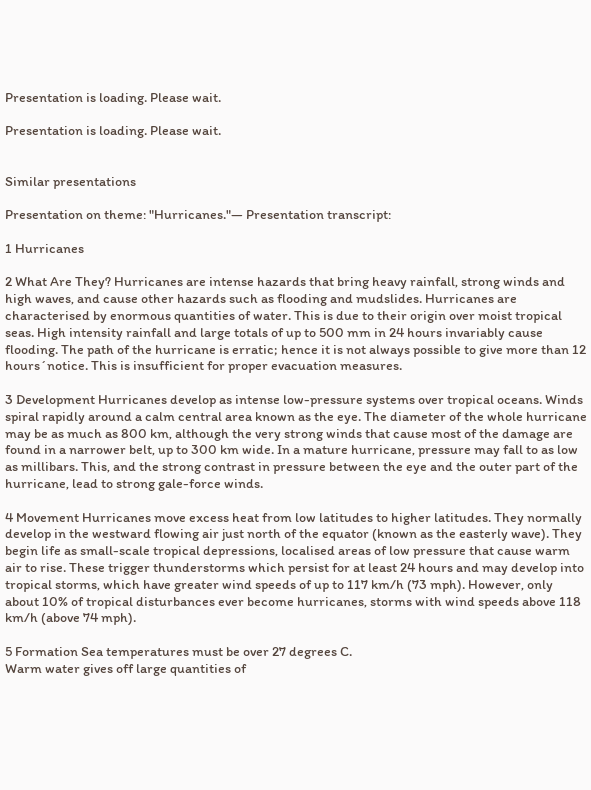Presentation is loading. Please wait.

Presentation is loading. Please wait.


Similar presentations

Presentation on theme: "Hurricanes."— Presentation transcript:

1 Hurricanes

2 What Are They? Hurricanes are intense hazards that bring heavy rainfall, strong winds and high waves, and cause other hazards such as flooding and mudslides. Hurricanes are characterised by enormous quantities of water. This is due to their origin over moist tropical seas. High intensity rainfall and large totals of up to 500 mm in 24 hours invariably cause flooding. The path of the hurricane is erratic; hence it is not always possible to give more than 12 hours´notice. This is insufficient for proper evacuation measures.

3 Development Hurricanes develop as intense low-pressure systems over tropical oceans. Winds spiral rapidly around a calm central area known as the eye. The diameter of the whole hurricane may be as much as 800 km, although the very strong winds that cause most of the damage are found in a narrower belt, up to 300 km wide. In a mature hurricane, pressure may fall to as low as millibars. This, and the strong contrast in pressure between the eye and the outer part of the hurricane, lead to strong gale-force winds.

4 Movement Hurricanes move excess heat from low latitudes to higher latitudes. They normally develop in the westward flowing air just north of the equator (known as the easterly wave). They begin life as small-scale tropical depressions, localised areas of low pressure that cause warm air to rise. These trigger thunderstorms which persist for at least 24 hours and may develop into tropical storms, which have greater wind speeds of up to 117 km/h (73 mph). However, only about 10% of tropical disturbances ever become hurricanes, storms with wind speeds above 118 km/h (above 74 mph).

5 Formation Sea temperatures must be over 27 degrees C.
Warm water gives off large quantities of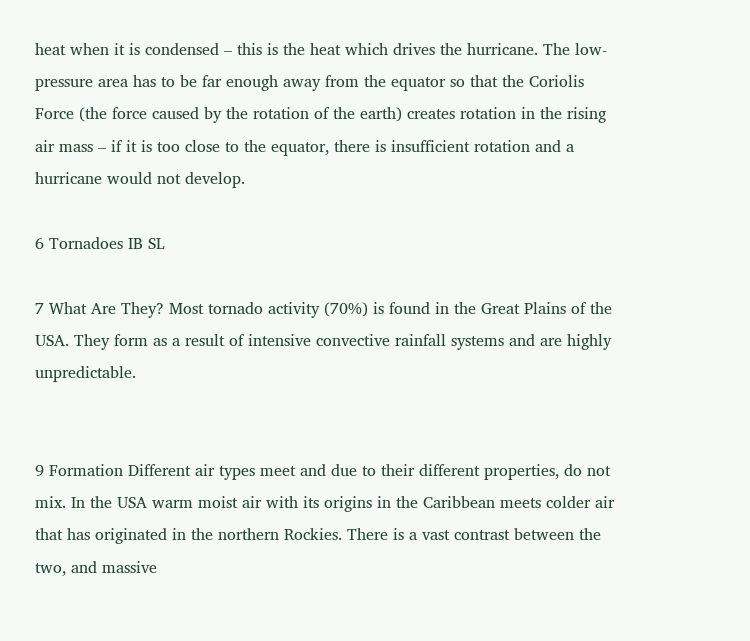heat when it is condensed – this is the heat which drives the hurricane. The low-pressure area has to be far enough away from the equator so that the Coriolis Force (the force caused by the rotation of the earth) creates rotation in the rising air mass – if it is too close to the equator, there is insufficient rotation and a hurricane would not develop.

6 Tornadoes IB SL

7 What Are They? Most tornado activity (70%) is found in the Great Plains of the USA. They form as a result of intensive convective rainfall systems and are highly unpredictable.


9 Formation Different air types meet and due to their different properties, do not mix. In the USA warm moist air with its origins in the Caribbean meets colder air that has originated in the northern Rockies. There is a vast contrast between the two, and massive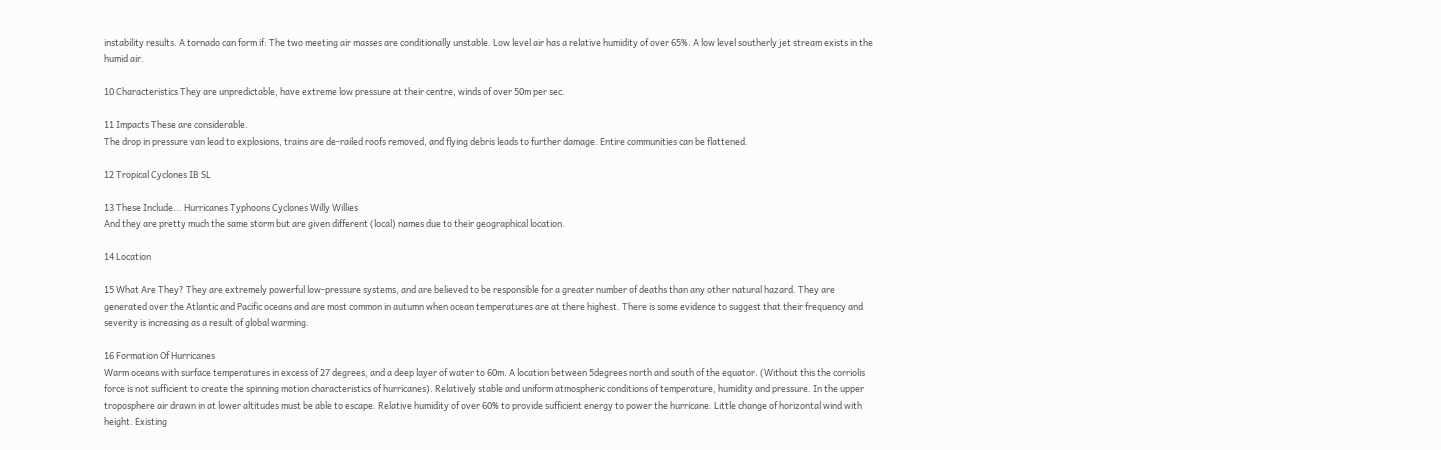instability results. A tornado can form if: The two meeting air masses are conditionally unstable. Low level air has a relative humidity of over 65%. A low level southerly jet stream exists in the humid air.

10 Characteristics They are unpredictable, have extreme low pressure at their centre, winds of over 50m per sec.

11 Impacts These are considerable.
The drop in pressure van lead to explosions, trains are de-railed roofs removed, and flying debris leads to further damage. Entire communities can be flattened.

12 Tropical Cyclones IB SL

13 These Include... Hurricanes Typhoons Cyclones Willy Willies
And they are pretty much the same storm but are given different (local) names due to their geographical location.

14 Location

15 What Are They? They are extremely powerful low-pressure systems, and are believed to be responsible for a greater number of deaths than any other natural hazard. They are generated over the Atlantic and Pacific oceans and are most common in autumn when ocean temperatures are at there highest. There is some evidence to suggest that their frequency and severity is increasing as a result of global warming.

16 Formation Of Hurricanes
Warm oceans with surface temperatures in excess of 27 degrees, and a deep layer of water to 60m. A location between 5degrees north and south of the equator. (Without this the corriolis force is not sufficient to create the spinning motion characteristics of hurricanes). Relatively stable and uniform atmospheric conditions of temperature, humidity and pressure. In the upper troposphere air drawn in at lower altitudes must be able to escape. Relative humidity of over 60% to provide sufficient energy to power the hurricane. Little change of horizontal wind with height. Existing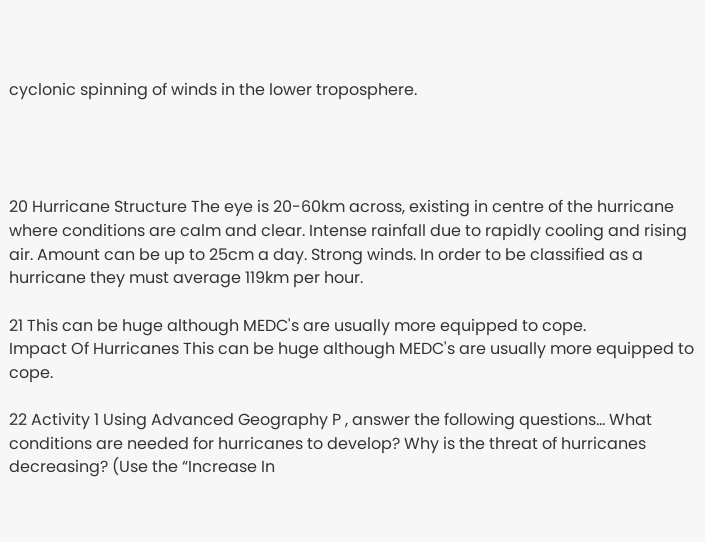cyclonic spinning of winds in the lower troposphere.




20 Hurricane Structure The eye is 20-60km across, existing in centre of the hurricane where conditions are calm and clear. Intense rainfall due to rapidly cooling and rising air. Amount can be up to 25cm a day. Strong winds. In order to be classified as a hurricane they must average 119km per hour.

21 This can be huge although MEDC's are usually more equipped to cope.
Impact Of Hurricanes This can be huge although MEDC's are usually more equipped to cope.

22 Activity 1 Using Advanced Geography P , answer the following questions… What conditions are needed for hurricanes to develop? Why is the threat of hurricanes decreasing? (Use the “Increase In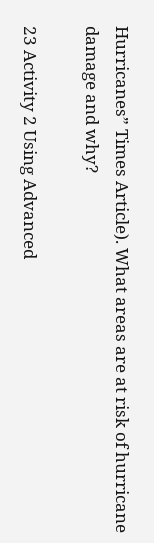Hurricanes” Times Article). What areas are at risk of hurricane damage and why?

23 Activity 2 Using Advanced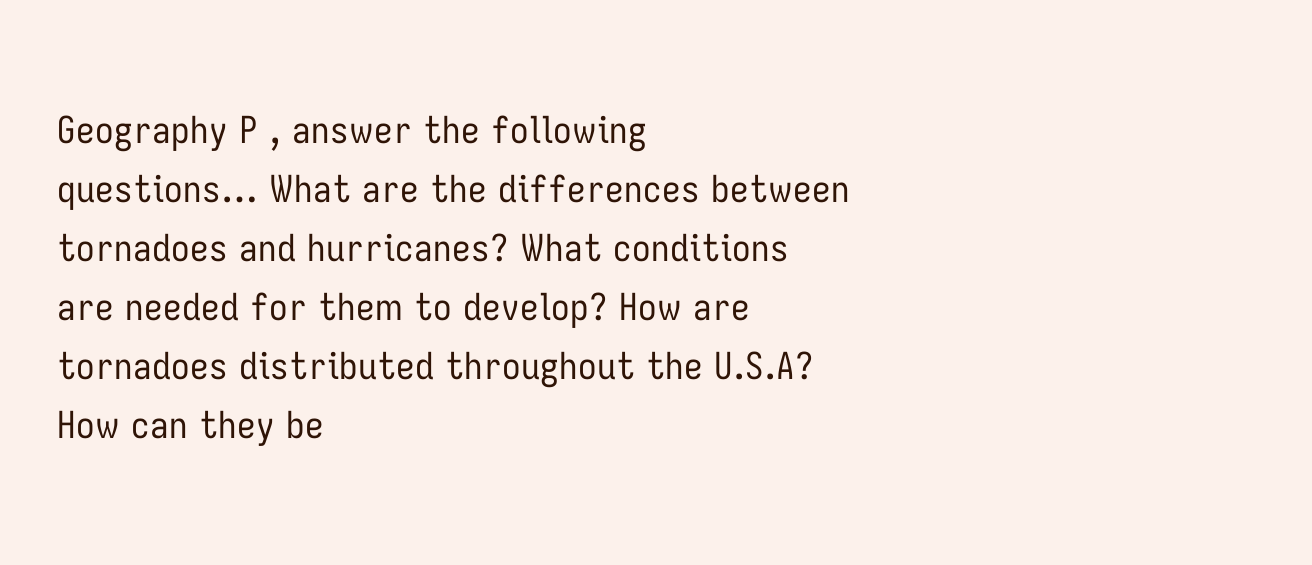Geography P , answer the following questions… What are the differences between tornadoes and hurricanes? What conditions are needed for them to develop? How are tornadoes distributed throughout the U.S.A? How can they be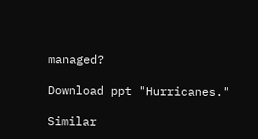managed?

Download ppt "Hurricanes."

Similar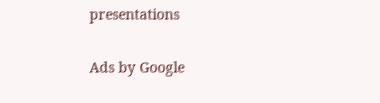presentations

Ads by Google